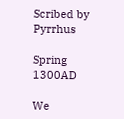Scribed by Pyrrhus

Spring 1300AD

We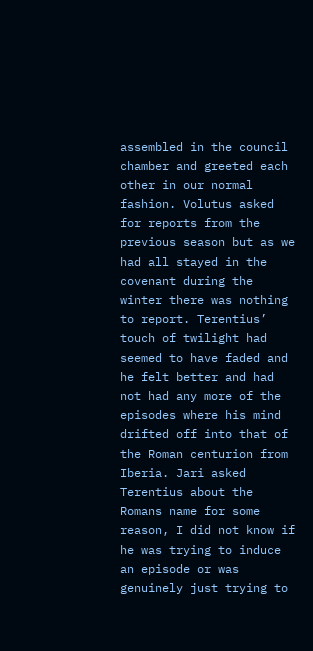assembled in the council chamber and greeted each other in our normal fashion. Volutus asked for reports from the previous season but as we had all stayed in the covenant during the winter there was nothing to report. Terentius’ touch of twilight had seemed to have faded and he felt better and had not had any more of the episodes where his mind drifted off into that of the Roman centurion from Iberia. Jari asked Terentius about the Romans name for some reason, I did not know if he was trying to induce an episode or was genuinely just trying to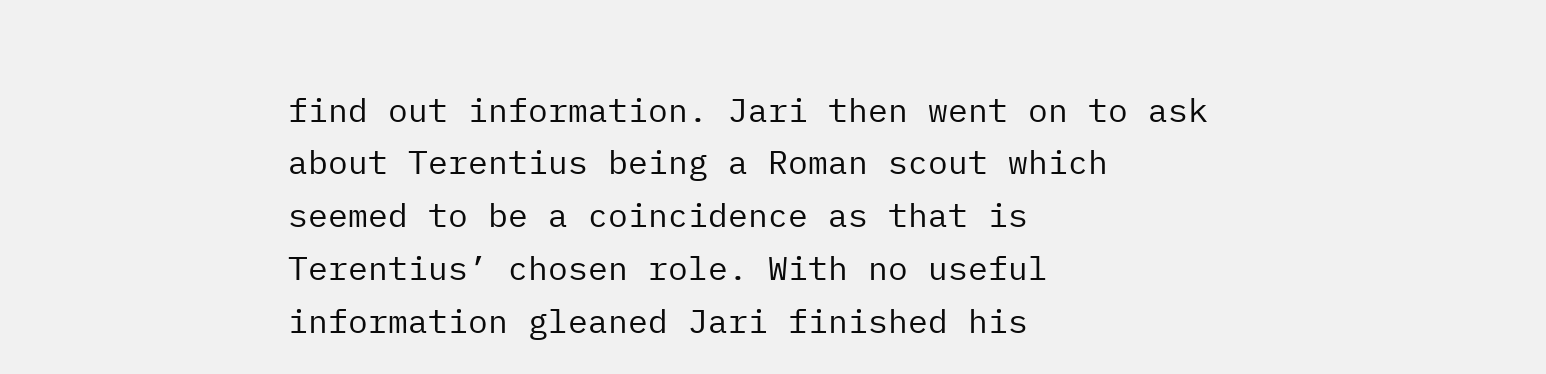find out information. Jari then went on to ask about Terentius being a Roman scout which seemed to be a coincidence as that is Terentius’ chosen role. With no useful information gleaned Jari finished his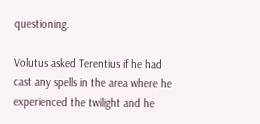questioning.

Volutus asked Terentius if he had cast any spells in the area where he experienced the twilight and he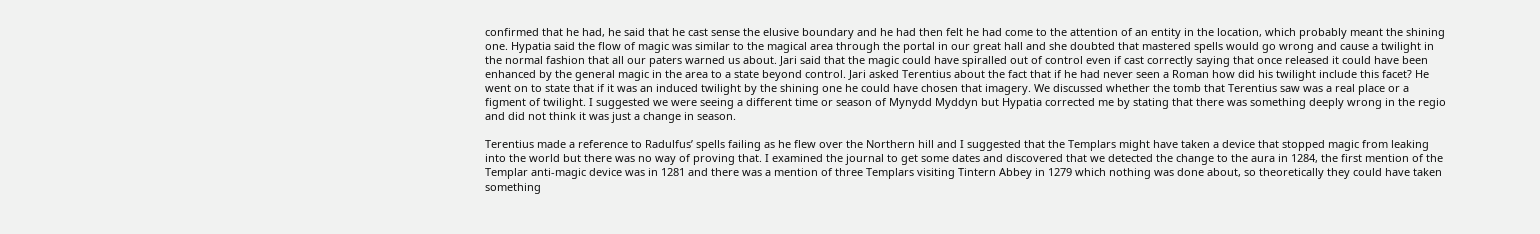confirmed that he had, he said that he cast sense the elusive boundary and he had then felt he had come to the attention of an entity in the location, which probably meant the shining one. Hypatia said the flow of magic was similar to the magical area through the portal in our great hall and she doubted that mastered spells would go wrong and cause a twilight in the normal fashion that all our paters warned us about. Jari said that the magic could have spiralled out of control even if cast correctly saying that once released it could have been enhanced by the general magic in the area to a state beyond control. Jari asked Terentius about the fact that if he had never seen a Roman how did his twilight include this facet? He went on to state that if it was an induced twilight by the shining one he could have chosen that imagery. We discussed whether the tomb that Terentius saw was a real place or a figment of twilight. I suggested we were seeing a different time or season of Mynydd Myddyn but Hypatia corrected me by stating that there was something deeply wrong in the regio and did not think it was just a change in season.

Terentius made a reference to Radulfus’ spells failing as he flew over the Northern hill and I suggested that the Templars might have taken a device that stopped magic from leaking into the world but there was no way of proving that. I examined the journal to get some dates and discovered that we detected the change to the aura in 1284, the first mention of the Templar anti-magic device was in 1281 and there was a mention of three Templars visiting Tintern Abbey in 1279 which nothing was done about, so theoretically they could have taken something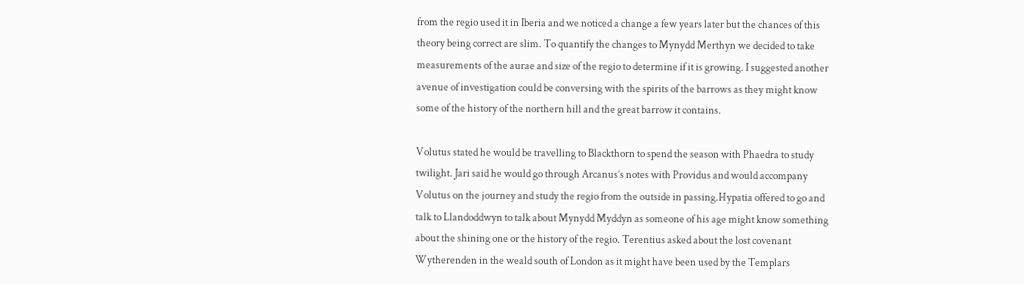from the regio used it in Iberia and we noticed a change a few years later but the chances of this theory being correct are slim. To quantify the changes to Mynydd Merthyn we decided to take measurements of the aurae and size of the regio to determine if it is growing. I suggested another avenue of investigation could be conversing with the spirits of the barrows as they might know some of the history of the northern hill and the great barrow it contains.

Volutus stated he would be travelling to Blackthorn to spend the season with Phaedra to study twilight. Jari said he would go through Arcanus’s notes with Providus and would accompany Volutus on the journey and study the regio from the outside in passing.Hypatia offered to go and talk to Llandoddwyn to talk about Mynydd Myddyn as someone of his age might know something about the shining one or the history of the regio. Terentius asked about the lost covenant Wytherenden in the weald south of London as it might have been used by the Templars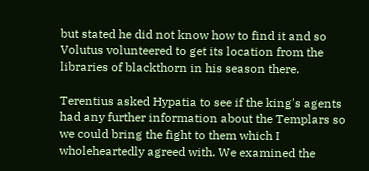but stated he did not know how to find it and so Volutus volunteered to get its location from the libraries of blackthorn in his season there.

Terentius asked Hypatia to see if the king's agents had any further information about the Templars so we could bring the fight to them which I wholeheartedly agreed with. We examined the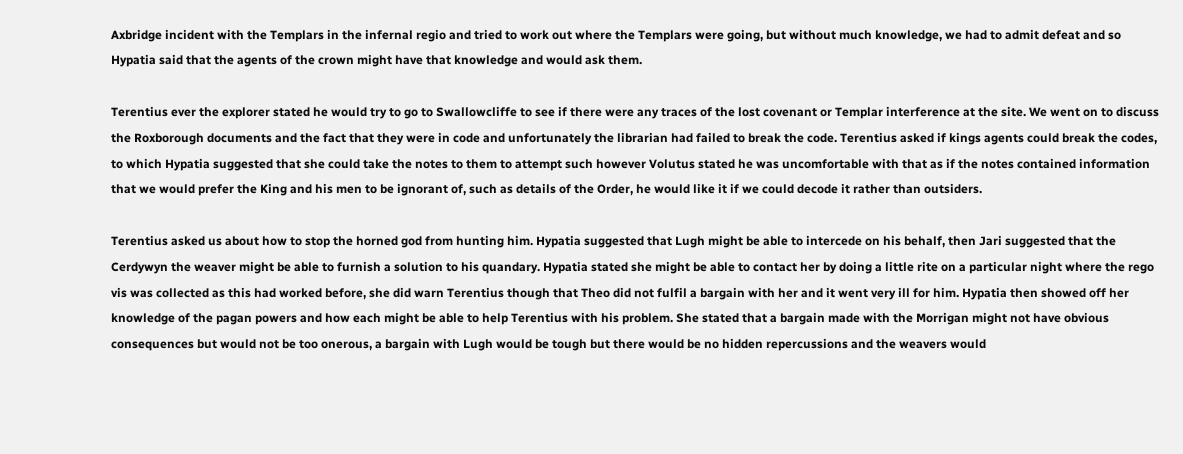Axbridge incident with the Templars in the infernal regio and tried to work out where the Templars were going, but without much knowledge, we had to admit defeat and so Hypatia said that the agents of the crown might have that knowledge and would ask them.

Terentius ever the explorer stated he would try to go to Swallowcliffe to see if there were any traces of the lost covenant or Templar interference at the site. We went on to discuss the Roxborough documents and the fact that they were in code and unfortunately the librarian had failed to break the code. Terentius asked if kings agents could break the codes, to which Hypatia suggested that she could take the notes to them to attempt such however Volutus stated he was uncomfortable with that as if the notes contained information that we would prefer the King and his men to be ignorant of, such as details of the Order, he would like it if we could decode it rather than outsiders.

Terentius asked us about how to stop the horned god from hunting him. Hypatia suggested that Lugh might be able to intercede on his behalf, then Jari suggested that the Cerdywyn the weaver might be able to furnish a solution to his quandary. Hypatia stated she might be able to contact her by doing a little rite on a particular night where the rego vis was collected as this had worked before, she did warn Terentius though that Theo did not fulfil a bargain with her and it went very ill for him. Hypatia then showed off her knowledge of the pagan powers and how each might be able to help Terentius with his problem. She stated that a bargain made with the Morrigan might not have obvious consequences but would not be too onerous, a bargain with Lugh would be tough but there would be no hidden repercussions and the weavers would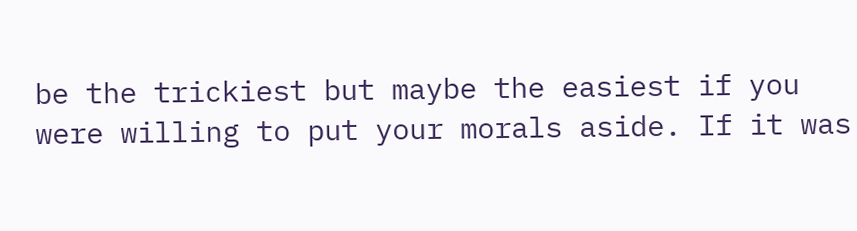be the trickiest but maybe the easiest if you were willing to put your morals aside. If it was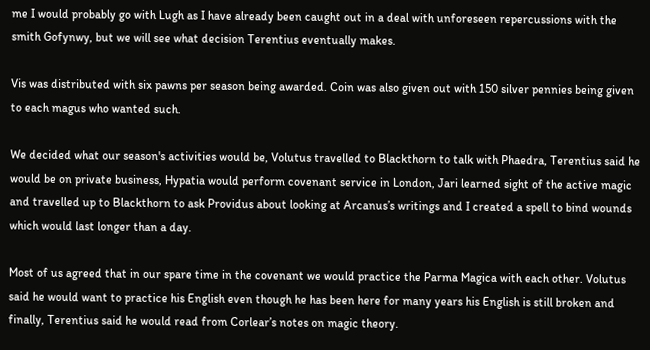me I would probably go with Lugh as I have already been caught out in a deal with unforeseen repercussions with the smith Gofynwy, but we will see what decision Terentius eventually makes.

Vis was distributed with six pawns per season being awarded. Coin was also given out with 150 silver pennies being given to each magus who wanted such.

We decided what our season's activities would be, Volutus travelled to Blackthorn to talk with Phaedra, Terentius said he would be on private business, Hypatia would perform covenant service in London, Jari learned sight of the active magic and travelled up to Blackthorn to ask Providus about looking at Arcanus’s writings and I created a spell to bind wounds which would last longer than a day.

Most of us agreed that in our spare time in the covenant we would practice the Parma Magica with each other. Volutus said he would want to practice his English even though he has been here for many years his English is still broken and finally, Terentius said he would read from Corlear’s notes on magic theory.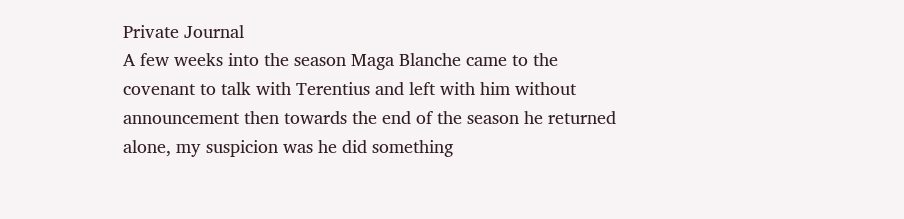Private Journal
A few weeks into the season Maga Blanche came to the covenant to talk with Terentius and left with him without announcement then towards the end of the season he returned alone, my suspicion was he did something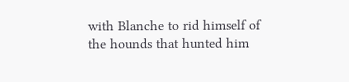with Blanche to rid himself of the hounds that hunted him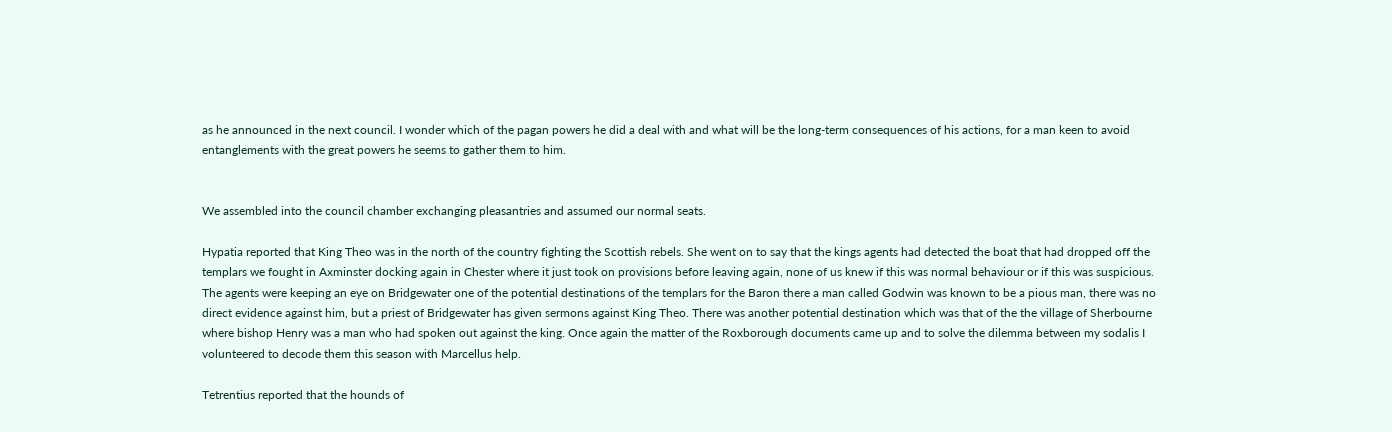as he announced in the next council. I wonder which of the pagan powers he did a deal with and what will be the long-term consequences of his actions, for a man keen to avoid entanglements with the great powers he seems to gather them to him.


We assembled into the council chamber exchanging pleasantries and assumed our normal seats.

Hypatia reported that King Theo was in the north of the country fighting the Scottish rebels. She went on to say that the kings agents had detected the boat that had dropped off the templars we fought in Axminster docking again in Chester where it just took on provisions before leaving again, none of us knew if this was normal behaviour or if this was suspicious. The agents were keeping an eye on Bridgewater one of the potential destinations of the templars for the Baron there a man called Godwin was known to be a pious man, there was no direct evidence against him, but a priest of Bridgewater has given sermons against King Theo. There was another potential destination which was that of the the village of Sherbourne where bishop Henry was a man who had spoken out against the king. Once again the matter of the Roxborough documents came up and to solve the dilemma between my sodalis I volunteered to decode them this season with Marcellus help.

Tetrentius reported that the hounds of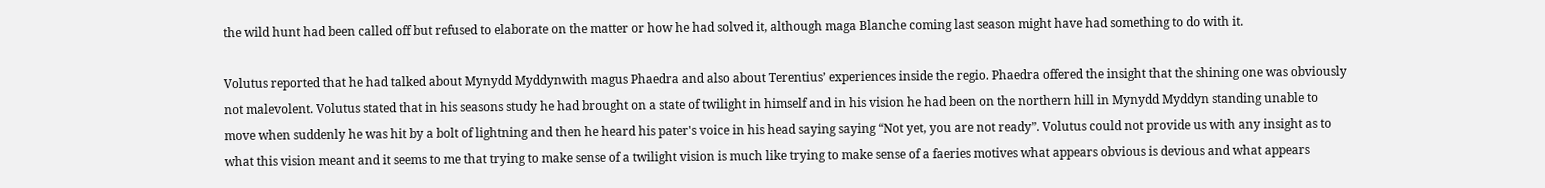the wild hunt had been called off but refused to elaborate on the matter or how he had solved it, although maga Blanche coming last season might have had something to do with it.

Volutus reported that he had talked about Mynydd Myddynwith magus Phaedra and also about Terentius’ experiences inside the regio. Phaedra offered the insight that the shining one was obviously not malevolent. Volutus stated that in his seasons study he had brought on a state of twilight in himself and in his vision he had been on the northern hill in Mynydd Myddyn standing unable to move when suddenly he was hit by a bolt of lightning and then he heard his pater's voice in his head saying saying “Not yet, you are not ready”. Volutus could not provide us with any insight as to what this vision meant and it seems to me that trying to make sense of a twilight vision is much like trying to make sense of a faeries motives what appears obvious is devious and what appears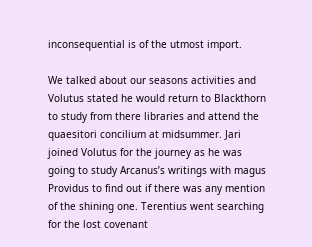inconsequential is of the utmost import.

We talked about our seasons activities and Volutus stated he would return to Blackthorn to study from there libraries and attend the quaesitori concilium at midsummer. Jari joined Volutus for the journey as he was going to study Arcanus’s writings with magus Providus to find out if there was any mention of the shining one. Terentius went searching for the lost covenant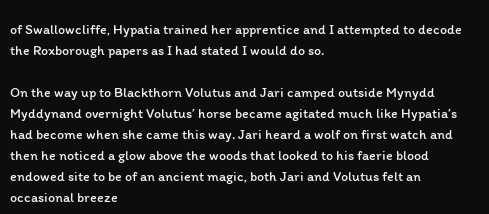of Swallowcliffe, Hypatia trained her apprentice and I attempted to decode the Roxborough papers as I had stated I would do so.

On the way up to Blackthorn Volutus and Jari camped outside Mynydd Myddynand overnight Volutus’ horse became agitated much like Hypatia’s had become when she came this way. Jari heard a wolf on first watch and then he noticed a glow above the woods that looked to his faerie blood endowed site to be of an ancient magic, both Jari and Volutus felt an occasional breeze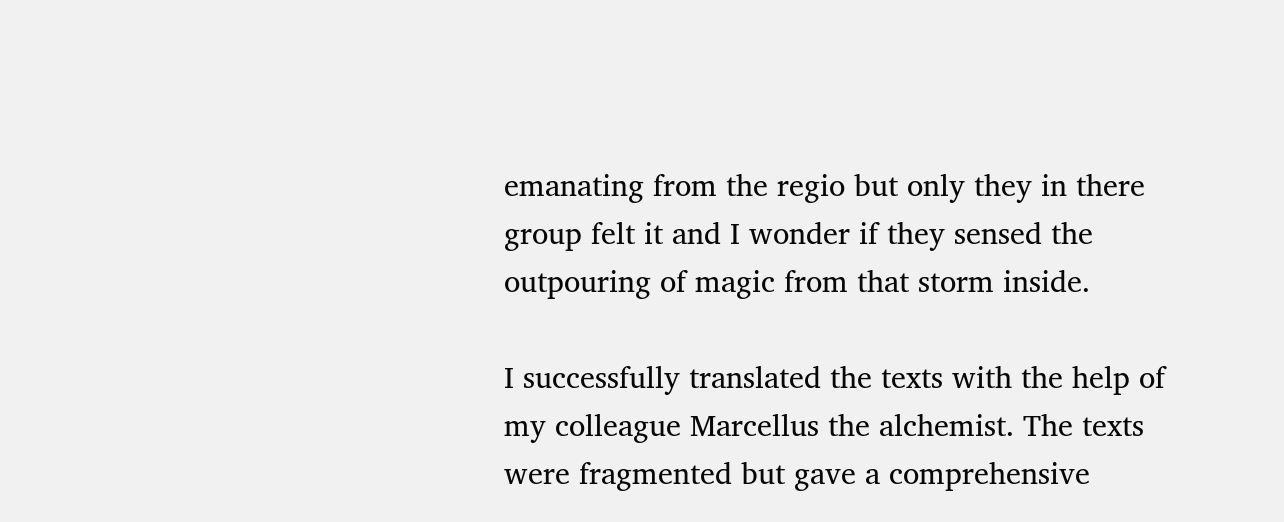emanating from the regio but only they in there group felt it and I wonder if they sensed the outpouring of magic from that storm inside.

I successfully translated the texts with the help of my colleague Marcellus the alchemist. The texts were fragmented but gave a comprehensive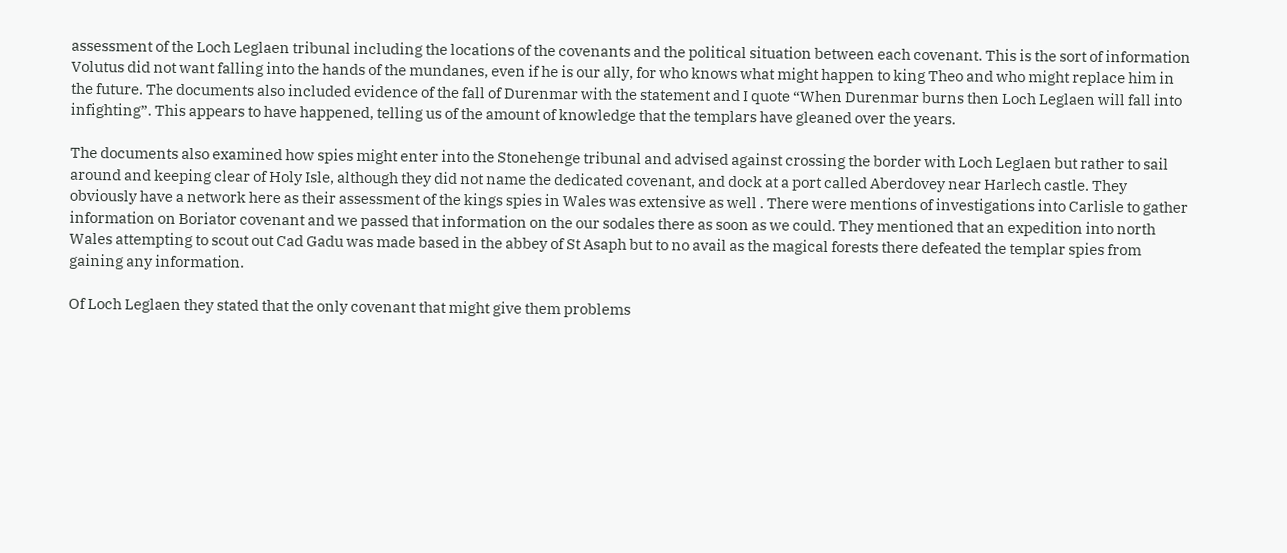assessment of the Loch Leglaen tribunal including the locations of the covenants and the political situation between each covenant. This is the sort of information Volutus did not want falling into the hands of the mundanes, even if he is our ally, for who knows what might happen to king Theo and who might replace him in the future. The documents also included evidence of the fall of Durenmar with the statement and I quote “When Durenmar burns then Loch Leglaen will fall into infighting”. This appears to have happened, telling us of the amount of knowledge that the templars have gleaned over the years.

The documents also examined how spies might enter into the Stonehenge tribunal and advised against crossing the border with Loch Leglaen but rather to sail around and keeping clear of Holy Isle, although they did not name the dedicated covenant, and dock at a port called Aberdovey near Harlech castle. They obviously have a network here as their assessment of the kings spies in Wales was extensive as well . There were mentions of investigations into Carlisle to gather information on Boriator covenant and we passed that information on the our sodales there as soon as we could. They mentioned that an expedition into north Wales attempting to scout out Cad Gadu was made based in the abbey of St Asaph but to no avail as the magical forests there defeated the templar spies from gaining any information.

Of Loch Leglaen they stated that the only covenant that might give them problems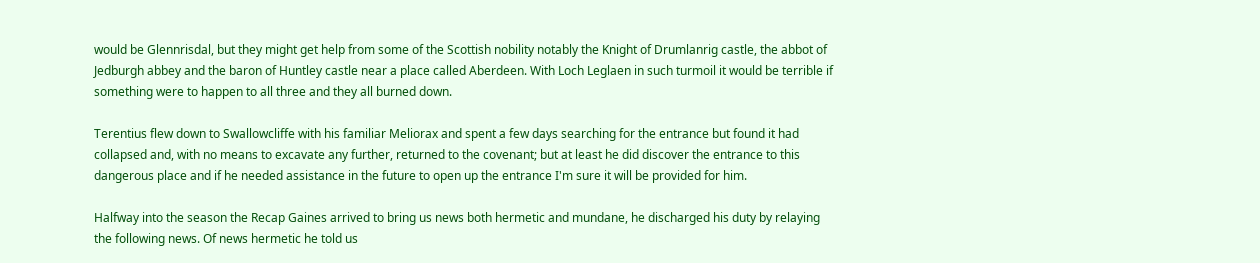would be Glennrisdal, but they might get help from some of the Scottish nobility notably the Knight of Drumlanrig castle, the abbot of Jedburgh abbey and the baron of Huntley castle near a place called Aberdeen. With Loch Leglaen in such turmoil it would be terrible if something were to happen to all three and they all burned down.

Terentius flew down to Swallowcliffe with his familiar Meliorax and spent a few days searching for the entrance but found it had collapsed and, with no means to excavate any further, returned to the covenant; but at least he did discover the entrance to this dangerous place and if he needed assistance in the future to open up the entrance I'm sure it will be provided for him.

Halfway into the season the Recap Gaines arrived to bring us news both hermetic and mundane, he discharged his duty by relaying the following news. Of news hermetic he told us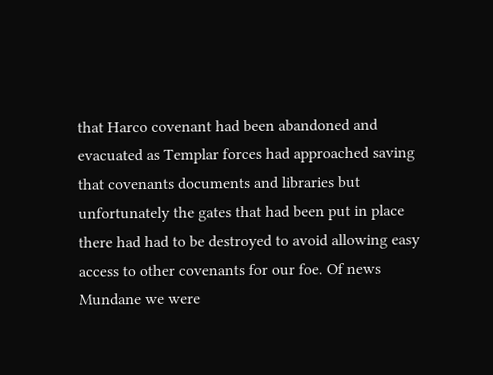that Harco covenant had been abandoned and evacuated as Templar forces had approached saving that covenants documents and libraries but unfortunately the gates that had been put in place there had had to be destroyed to avoid allowing easy access to other covenants for our foe. Of news Mundane we were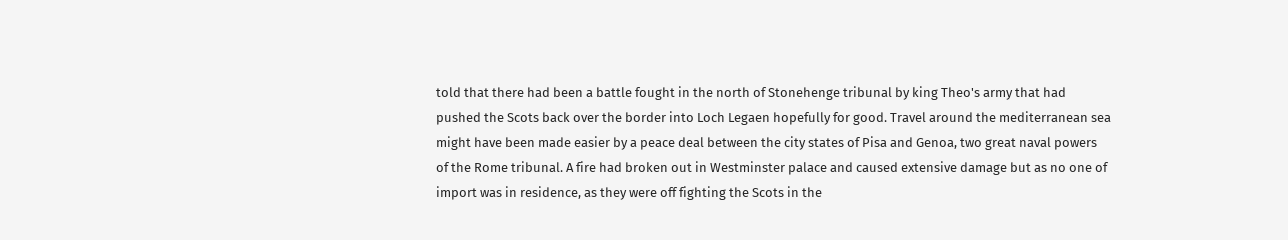told that there had been a battle fought in the north of Stonehenge tribunal by king Theo's army that had pushed the Scots back over the border into Loch Legaen hopefully for good. Travel around the mediterranean sea might have been made easier by a peace deal between the city states of Pisa and Genoa, two great naval powers of the Rome tribunal. A fire had broken out in Westminster palace and caused extensive damage but as no one of import was in residence, as they were off fighting the Scots in the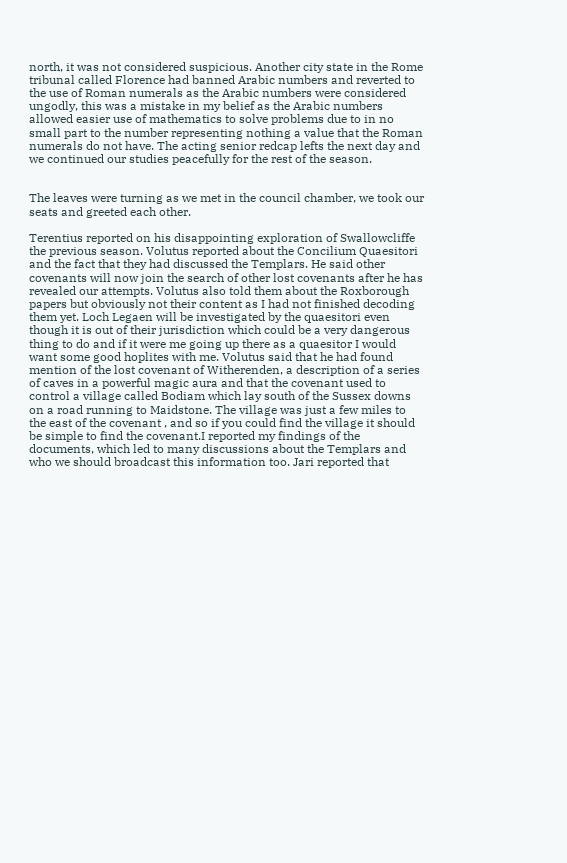north, it was not considered suspicious. Another city state in the Rome tribunal called Florence had banned Arabic numbers and reverted to the use of Roman numerals as the Arabic numbers were considered ungodly, this was a mistake in my belief as the Arabic numbers allowed easier use of mathematics to solve problems due to in no small part to the number representing nothing a value that the Roman numerals do not have. The acting senior redcap lefts the next day and we continued our studies peacefully for the rest of the season.


The leaves were turning as we met in the council chamber, we took our seats and greeted each other.

Terentius reported on his disappointing exploration of Swallowcliffe the previous season. Volutus reported about the Concilium Quaesitori and the fact that they had discussed the Templars. He said other covenants will now join the search of other lost covenants after he has revealed our attempts. Volutus also told them about the Roxborough papers but obviously not their content as I had not finished decoding them yet. Loch Legaen will be investigated by the quaesitori even though it is out of their jurisdiction which could be a very dangerous thing to do and if it were me going up there as a quaesitor I would want some good hoplites with me. Volutus said that he had found mention of the lost covenant of Witherenden, a description of a series of caves in a powerful magic aura and that the covenant used to control a village called Bodiam which lay south of the Sussex downs on a road running to Maidstone. The village was just a few miles to the east of the covenant , and so if you could find the village it should be simple to find the covenant.I reported my findings of the documents, which led to many discussions about the Templars and who we should broadcast this information too. Jari reported that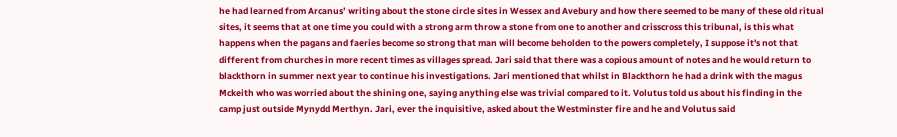he had learned from Arcanus’ writing about the stone circle sites in Wessex and Avebury and how there seemed to be many of these old ritual sites, it seems that at one time you could with a strong arm throw a stone from one to another and crisscross this tribunal, is this what happens when the pagans and faeries become so strong that man will become beholden to the powers completely, I suppose it's not that different from churches in more recent times as villages spread. Jari said that there was a copious amount of notes and he would return to blackthorn in summer next year to continue his investigations. Jari mentioned that whilst in Blackthorn he had a drink with the magus Mckeith who was worried about the shining one, saying anything else was trivial compared to it. Volutus told us about his finding in the camp just outside Mynydd Merthyn. Jari, ever the inquisitive, asked about the Westminster fire and he and Volutus said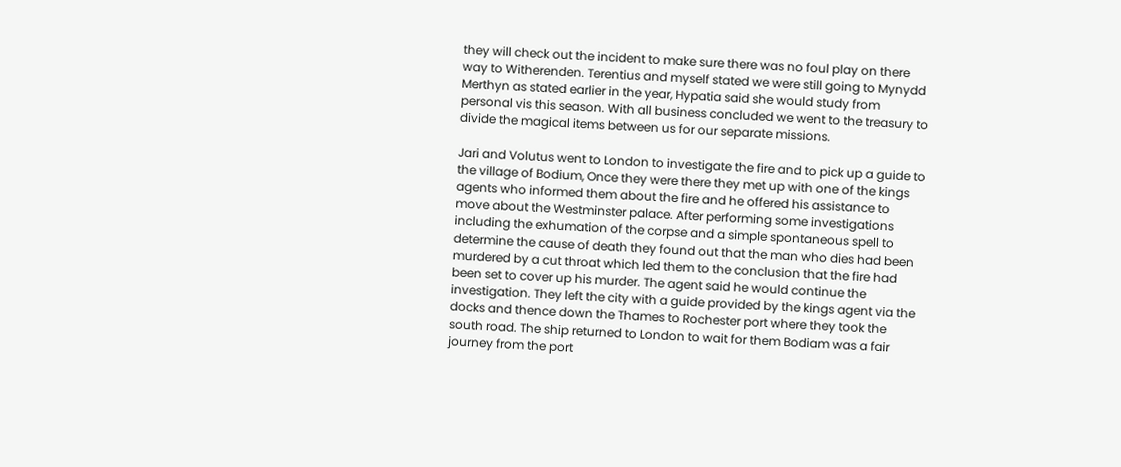they will check out the incident to make sure there was no foul play on there way to Witherenden. Terentius and myself stated we were still going to Mynydd Merthyn as stated earlier in the year, Hypatia said she would study from personal vis this season. With all business concluded we went to the treasury to divide the magical items between us for our separate missions.

Jari and Volutus went to London to investigate the fire and to pick up a guide to the village of Bodium, Once they were there they met up with one of the kings agents who informed them about the fire and he offered his assistance to move about the Westminster palace. After performing some investigations including the exhumation of the corpse and a simple spontaneous spell to determine the cause of death they found out that the man who dies had been murdered by a cut throat which led them to the conclusion that the fire had been set to cover up his murder. The agent said he would continue the investigation. They left the city with a guide provided by the kings agent via the docks and thence down the Thames to Rochester port where they took the south road. The ship returned to London to wait for them Bodiam was a fair journey from the port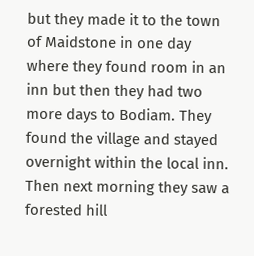but they made it to the town of Maidstone in one day where they found room in an inn but then they had two more days to Bodiam. They found the village and stayed overnight within the local inn. Then next morning they saw a forested hill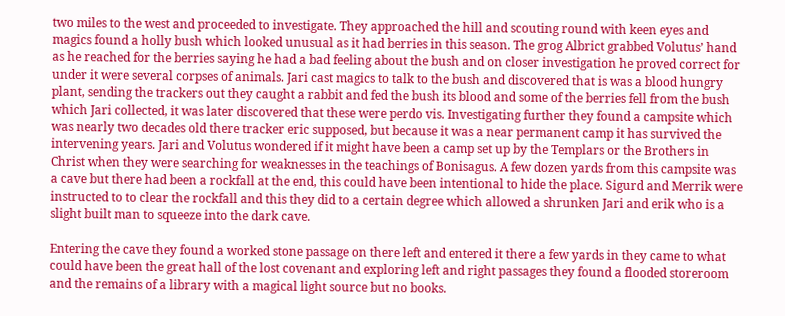two miles to the west and proceeded to investigate. They approached the hill and scouting round with keen eyes and magics found a holly bush which looked unusual as it had berries in this season. The grog Albrict grabbed Volutus’ hand as he reached for the berries saying he had a bad feeling about the bush and on closer investigation he proved correct for under it were several corpses of animals. Jari cast magics to talk to the bush and discovered that is was a blood hungry plant, sending the trackers out they caught a rabbit and fed the bush its blood and some of the berries fell from the bush which Jari collected, it was later discovered that these were perdo vis. Investigating further they found a campsite which was nearly two decades old there tracker eric supposed, but because it was a near permanent camp it has survived the intervening years. Jari and Volutus wondered if it might have been a camp set up by the Templars or the Brothers in Christ when they were searching for weaknesses in the teachings of Bonisagus. A few dozen yards from this campsite was a cave but there had been a rockfall at the end, this could have been intentional to hide the place. Sigurd and Merrik were instructed to to clear the rockfall and this they did to a certain degree which allowed a shrunken Jari and erik who is a slight built man to squeeze into the dark cave.

Entering the cave they found a worked stone passage on there left and entered it there a few yards in they came to what could have been the great hall of the lost covenant and exploring left and right passages they found a flooded storeroom and the remains of a library with a magical light source but no books.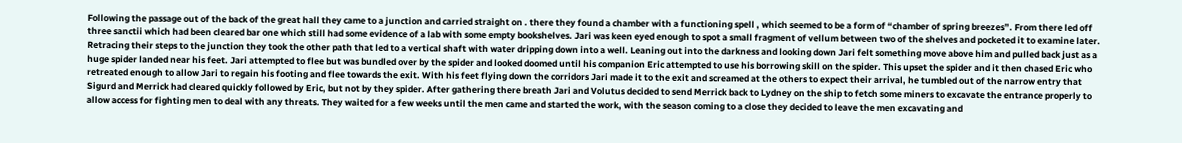Following the passage out of the back of the great hall they came to a junction and carried straight on . there they found a chamber with a functioning spell , which seemed to be a form of “chamber of spring breezes”. From there led off three sanctii which had been cleared bar one which still had some evidence of a lab with some empty bookshelves. Jari was keen eyed enough to spot a small fragment of vellum between two of the shelves and pocketed it to examine later. Retracing their steps to the junction they took the other path that led to a vertical shaft with water dripping down into a well. Leaning out into the darkness and looking down Jari felt something move above him and pulled back just as a huge spider landed near his feet. Jari attempted to flee but was bundled over by the spider and looked doomed until his companion Eric attempted to use his borrowing skill on the spider. This upset the spider and it then chased Eric who retreated enough to allow Jari to regain his footing and flee towards the exit. With his feet flying down the corridors Jari made it to the exit and screamed at the others to expect their arrival, he tumbled out of the narrow entry that Sigurd and Merrick had cleared quickly followed by Eric, but not by they spider. After gathering there breath Jari and Volutus decided to send Merrick back to Lydney on the ship to fetch some miners to excavate the entrance properly to allow access for fighting men to deal with any threats. They waited for a few weeks until the men came and started the work, with the season coming to a close they decided to leave the men excavating and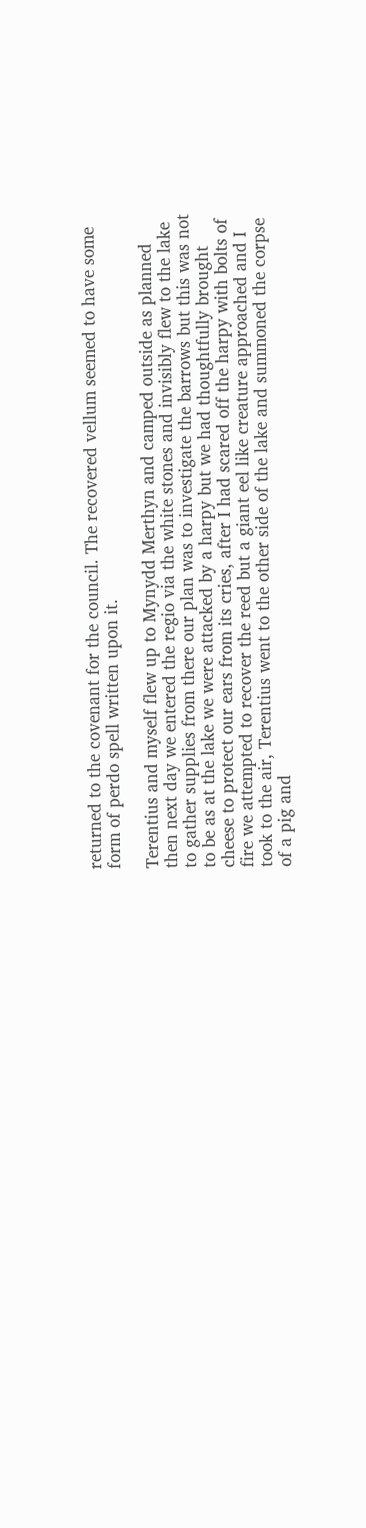returned to the covenant for the council. The recovered vellum seemed to have some form of perdo spell written upon it.

Terentius and myself flew up to Mynydd Merthyn and camped outside as planned then next day we entered the regio via the white stones and invisibly flew to the lake to gather supplies from there our plan was to investigate the barrows but this was not to be as at the lake we were attacked by a harpy but we had thoughtfully brought cheese to protect our ears from its cries, after I had scared off the harpy with bolts of fire we attempted to recover the reed but a giant eel like creature approached and I took to the air, Terentius went to the other side of the lake and summoned the corpse of a pig and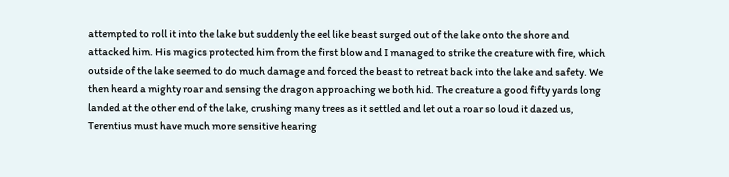attempted to roll it into the lake but suddenly the eel like beast surged out of the lake onto the shore and attacked him. His magics protected him from the first blow and I managed to strike the creature with fire, which outside of the lake seemed to do much damage and forced the beast to retreat back into the lake and safety. We then heard a mighty roar and sensing the dragon approaching we both hid. The creature a good fifty yards long landed at the other end of the lake, crushing many trees as it settled and let out a roar so loud it dazed us, Terentius must have much more sensitive hearing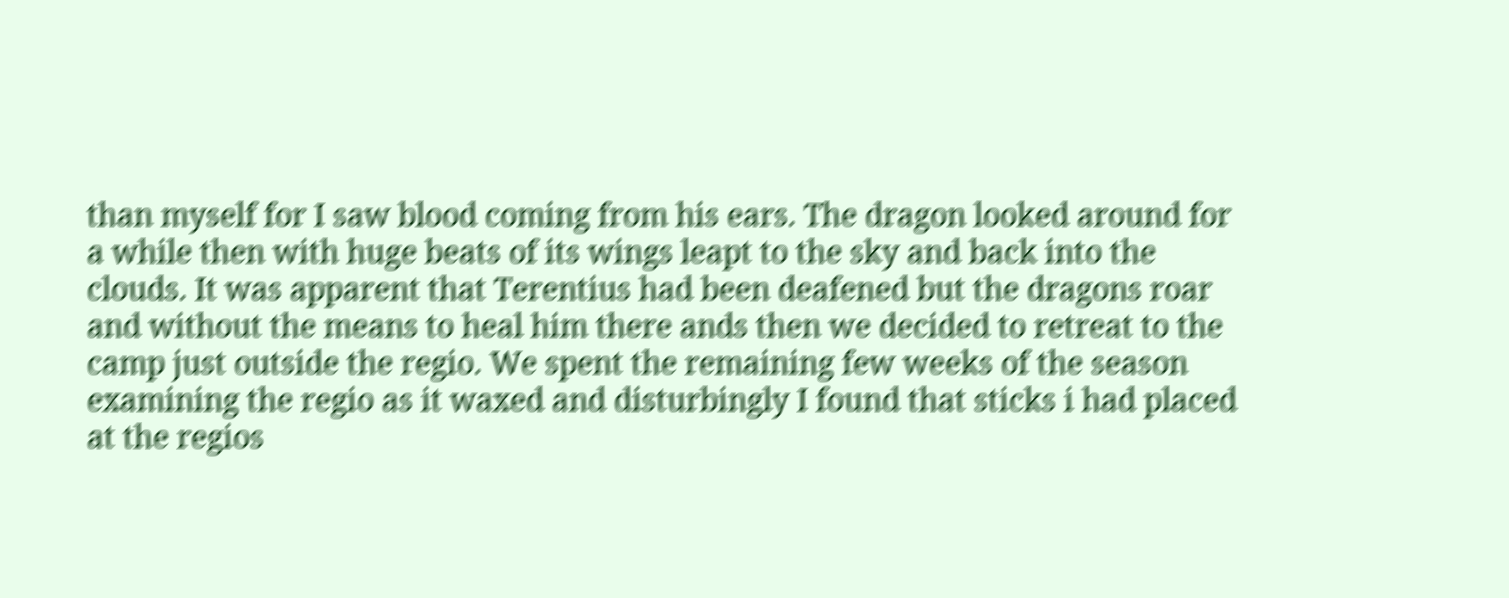than myself for I saw blood coming from his ears. The dragon looked around for a while then with huge beats of its wings leapt to the sky and back into the clouds. It was apparent that Terentius had been deafened but the dragons roar and without the means to heal him there ands then we decided to retreat to the camp just outside the regio. We spent the remaining few weeks of the season examining the regio as it waxed and disturbingly I found that sticks i had placed at the regios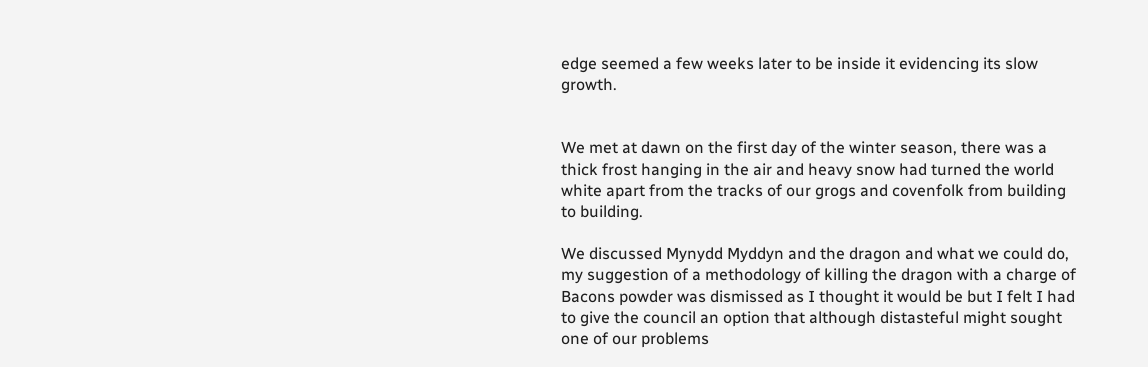edge seemed a few weeks later to be inside it evidencing its slow growth.


We met at dawn on the first day of the winter season, there was a thick frost hanging in the air and heavy snow had turned the world white apart from the tracks of our grogs and covenfolk from building to building.

We discussed Mynydd Myddyn and the dragon and what we could do, my suggestion of a methodology of killing the dragon with a charge of Bacons powder was dismissed as I thought it would be but I felt I had to give the council an option that although distasteful might sought one of our problems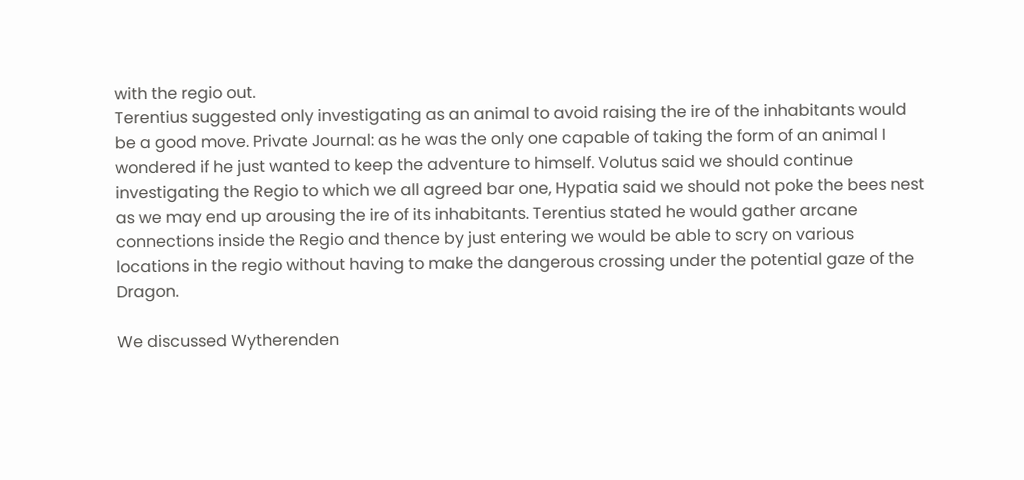with the regio out.
Terentius suggested only investigating as an animal to avoid raising the ire of the inhabitants would be a good move. Private Journal: as he was the only one capable of taking the form of an animal I wondered if he just wanted to keep the adventure to himself. Volutus said we should continue investigating the Regio to which we all agreed bar one, Hypatia said we should not poke the bees nest as we may end up arousing the ire of its inhabitants. Terentius stated he would gather arcane connections inside the Regio and thence by just entering we would be able to scry on various locations in the regio without having to make the dangerous crossing under the potential gaze of the Dragon.

We discussed Wytherenden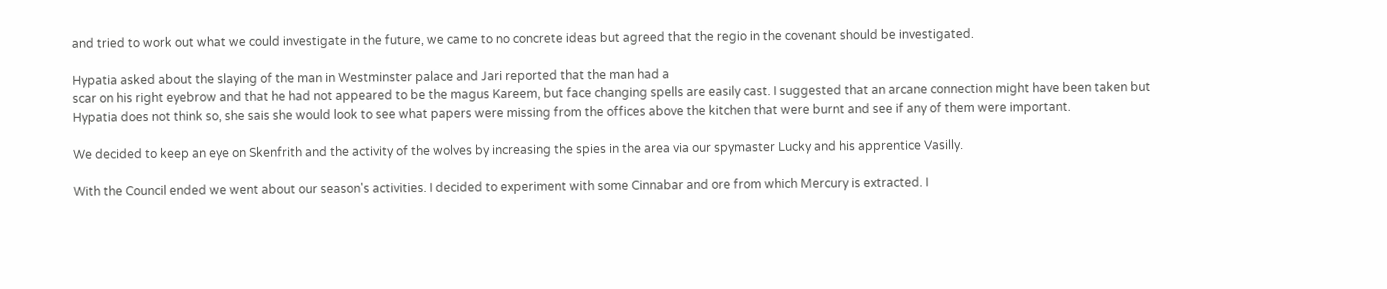and tried to work out what we could investigate in the future, we came to no concrete ideas but agreed that the regio in the covenant should be investigated.

Hypatia asked about the slaying of the man in Westminster palace and Jari reported that the man had a
scar on his right eyebrow and that he had not appeared to be the magus Kareem, but face changing spells are easily cast. I suggested that an arcane connection might have been taken but Hypatia does not think so, she sais she would look to see what papers were missing from the offices above the kitchen that were burnt and see if any of them were important.

We decided to keep an eye on Skenfrith and the activity of the wolves by increasing the spies in the area via our spymaster Lucky and his apprentice Vasilly.

With the Council ended we went about our season's activities. I decided to experiment with some Cinnabar and ore from which Mercury is extracted. I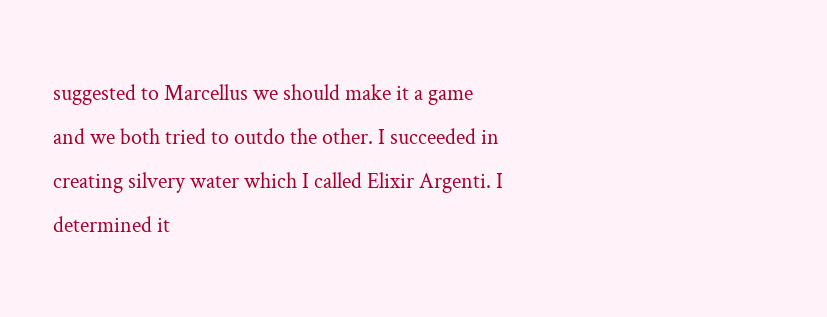suggested to Marcellus we should make it a game and we both tried to outdo the other. I succeeded in creating silvery water which I called Elixir Argenti. I determined it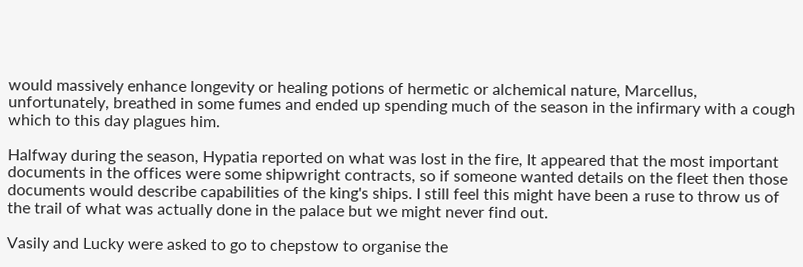would massively enhance longevity or healing potions of hermetic or alchemical nature, Marcellus, unfortunately, breathed in some fumes and ended up spending much of the season in the infirmary with a cough which to this day plagues him.

Halfway during the season, Hypatia reported on what was lost in the fire, It appeared that the most important documents in the offices were some shipwright contracts, so if someone wanted details on the fleet then those documents would describe capabilities of the king's ships. I still feel this might have been a ruse to throw us of the trail of what was actually done in the palace but we might never find out.

Vasily and Lucky were asked to go to chepstow to organise the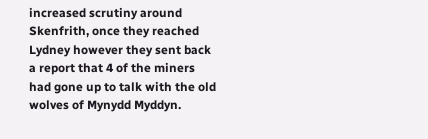increased scrutiny around Skenfrith, once they reached Lydney however they sent back a report that 4 of the miners had gone up to talk with the old wolves of Mynydd Myddyn.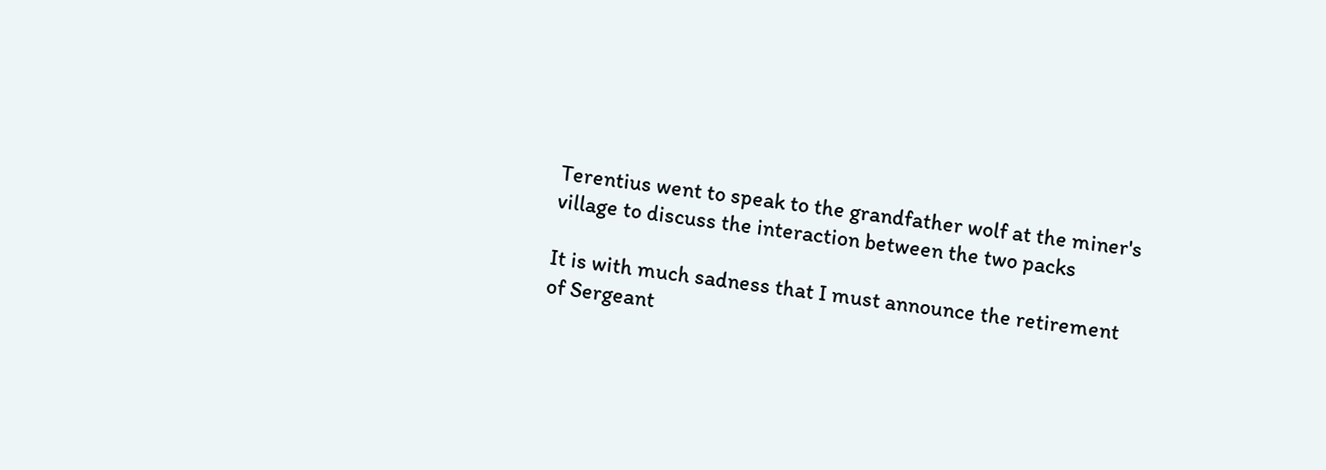Terentius went to speak to the grandfather wolf at the miner's village to discuss the interaction between the two packs

It is with much sadness that I must announce the retirement of Sergeant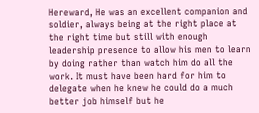Hereward, He was an excellent companion and soldier, always being at the right place at the right time but still with enough leadership presence to allow his men to learn by doing rather than watch him do all the work. It must have been hard for him to delegate when he knew he could do a much better job himself but he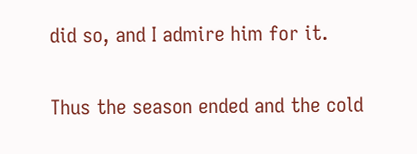did so, and I admire him for it.

Thus the season ended and the cold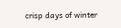crisp days of winter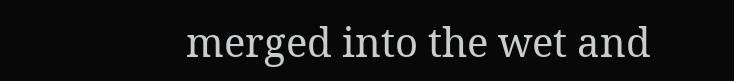merged into the wet and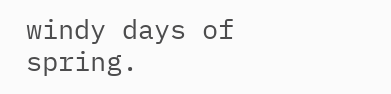windy days of spring.